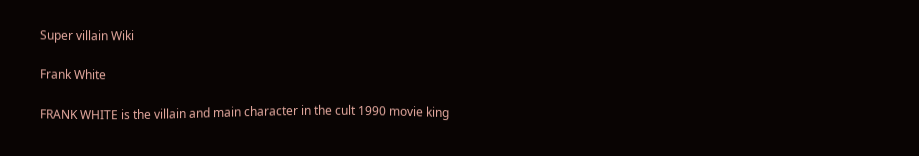Super villain Wiki

Frank White

FRANK WHITE is the villain and main character in the cult 1990 movie king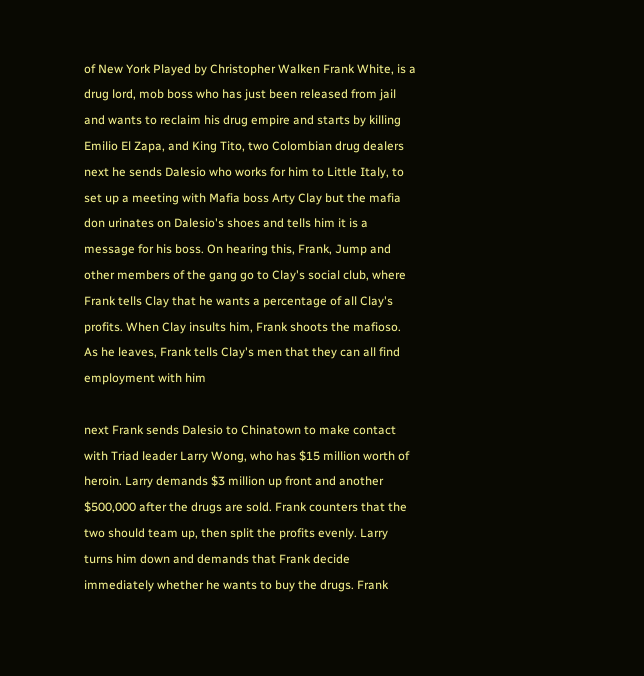of New York Played by Christopher Walken Frank White, is a drug lord, mob boss who has just been released from jail and wants to reclaim his drug empire and starts by killing Emilio El Zapa, and King Tito, two Colombian drug dealers next he sends Dalesio who works for him to Little Italy, to set up a meeting with Mafia boss Arty Clay but the mafia don urinates on Dalesio's shoes and tells him it is a message for his boss. On hearing this, Frank, Jump and other members of the gang go to Clay's social club, where Frank tells Clay that he wants a percentage of all Clay's profits. When Clay insults him, Frank shoots the mafioso. As he leaves, Frank tells Clay's men that they can all find employment with him

next Frank sends Dalesio to Chinatown to make contact with Triad leader Larry Wong, who has $15 million worth of heroin. Larry demands $3 million up front and another $500,000 after the drugs are sold. Frank counters that the two should team up, then split the profits evenly. Larry turns him down and demands that Frank decide immediately whether he wants to buy the drugs. Frank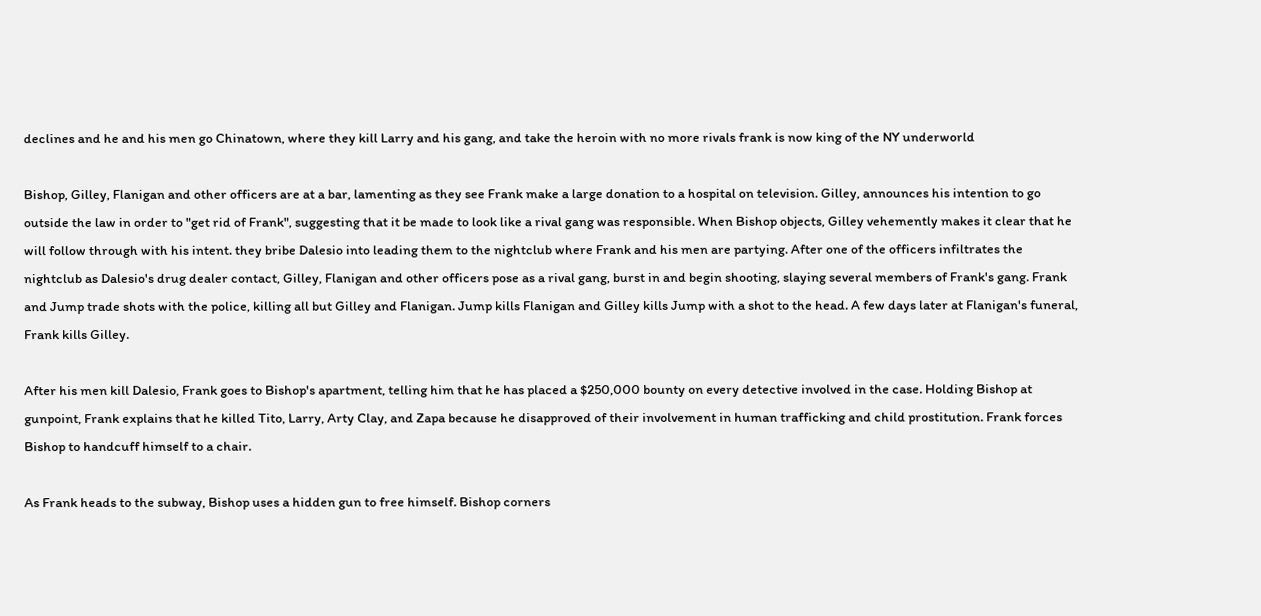declines and he and his men go Chinatown, where they kill Larry and his gang, and take the heroin with no more rivals frank is now king of the NY underworld

Bishop, Gilley, Flanigan and other officers are at a bar, lamenting as they see Frank make a large donation to a hospital on television. Gilley, announces his intention to go outside the law in order to "get rid of Frank", suggesting that it be made to look like a rival gang was responsible. When Bishop objects, Gilley vehemently makes it clear that he will follow through with his intent. they bribe Dalesio into leading them to the nightclub where Frank and his men are partying. After one of the officers infiltrates the nightclub as Dalesio's drug dealer contact, Gilley, Flanigan and other officers pose as a rival gang, burst in and begin shooting, slaying several members of Frank's gang. Frank and Jump trade shots with the police, killing all but Gilley and Flanigan. Jump kills Flanigan and Gilley kills Jump with a shot to the head. A few days later at Flanigan's funeral, Frank kills Gilley.

After his men kill Dalesio, Frank goes to Bishop's apartment, telling him that he has placed a $250,000 bounty on every detective involved in the case. Holding Bishop at gunpoint, Frank explains that he killed Tito, Larry, Arty Clay, and Zapa because he disapproved of their involvement in human trafficking and child prostitution. Frank forces Bishop to handcuff himself to a chair.

As Frank heads to the subway, Bishop uses a hidden gun to free himself. Bishop corners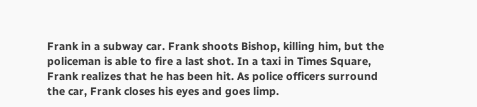Frank in a subway car. Frank shoots Bishop, killing him, but the policeman is able to fire a last shot. In a taxi in Times Square, Frank realizes that he has been hit. As police officers surround the car, Frank closes his eyes and goes limp.